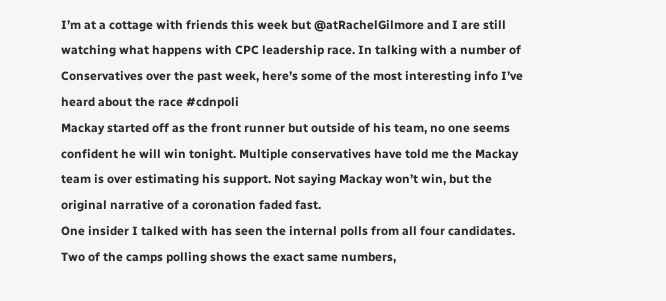I’m at a cottage with friends this week but @atRachelGilmore and I are still watching what happens with CPC leadership race. In talking with a number of Conservatives over the past week, here’s some of the most interesting info I’ve heard about the race #cdnpoli
Mackay started off as the front runner but outside of his team, no one seems confident he will win tonight. Multiple conservatives have told me the Mackay team is over estimating his support. Not saying Mackay won’t win, but the original narrative of a coronation faded fast.
One insider I talked with has seen the internal polls from all four candidates. Two of the camps polling shows the exact same numbers,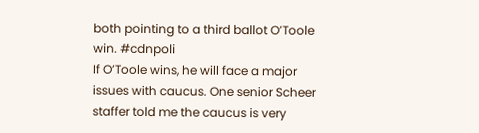both pointing to a third ballot O’Toole win. #cdnpoli
If O’Toole wins, he will face a major issues with caucus. One senior Scheer staffer told me the caucus is very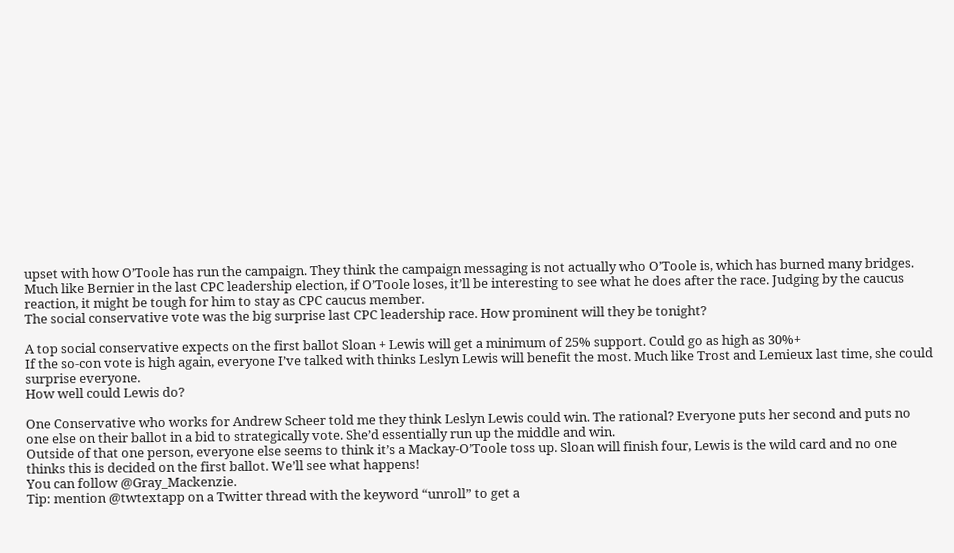upset with how O’Toole has run the campaign. They think the campaign messaging is not actually who O’Toole is, which has burned many bridges.
Much like Bernier in the last CPC leadership election, if O’Toole loses, it’ll be interesting to see what he does after the race. Judging by the caucus reaction, it might be tough for him to stay as CPC caucus member.
The social conservative vote was the big surprise last CPC leadership race. How prominent will they be tonight?

A top social conservative expects on the first ballot Sloan + Lewis will get a minimum of 25% support. Could go as high as 30%+
If the so-con vote is high again, everyone I’ve talked with thinks Leslyn Lewis will benefit the most. Much like Trost and Lemieux last time, she could surprise everyone.
How well could Lewis do?

One Conservative who works for Andrew Scheer told me they think Leslyn Lewis could win. The rational? Everyone puts her second and puts no one else on their ballot in a bid to strategically vote. She’d essentially run up the middle and win.
Outside of that one person, everyone else seems to think it’s a Mackay-O’Toole toss up. Sloan will finish four, Lewis is the wild card and no one thinks this is decided on the first ballot. We’ll see what happens!
You can follow @Gray_Mackenzie.
Tip: mention @twtextapp on a Twitter thread with the keyword “unroll” to get a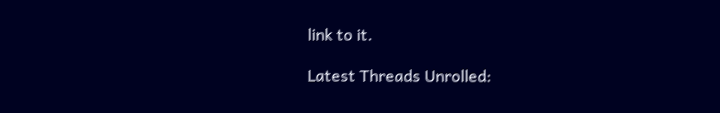link to it.

Latest Threads Unrolled: